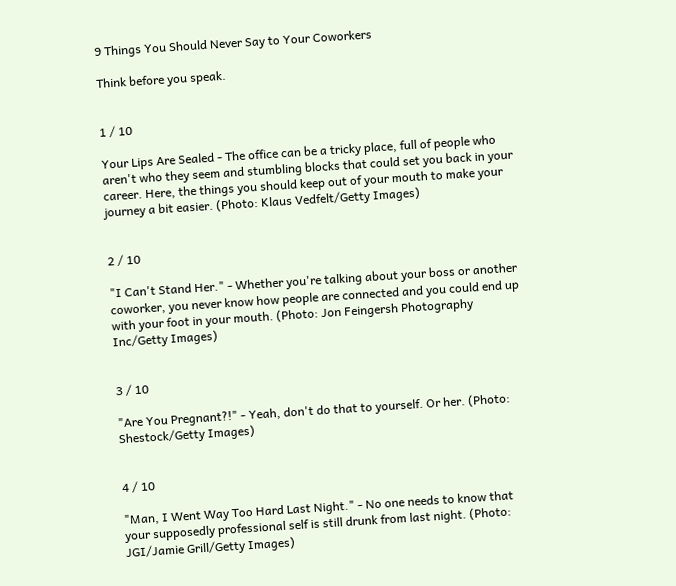9 Things You Should Never Say to Your Coworkers

Think before you speak.


1 / 10

Your Lips Are Sealed - The office can be a tricky place, full of people who aren't who they seem and stumbling blocks that could set you back in your career. Here, the things you should keep out of your mouth to make your journey a bit easier. (Photo: Klaus Vedfelt/Getty Images)


2 / 10

"I Can't Stand Her." - Whether you're talking about your boss or another coworker, you never know how people are connected and you could end up with your foot in your mouth. (Photo: Jon Feingersh Photography Inc/Getty Images)


3 / 10

"Are You Pregnant?!" - Yeah, don't do that to yourself. Or her. (Photo: Shestock/Getty Images)


4 / 10

"Man, I Went Way Too Hard Last Night." - No one needs to know that your supposedly professional self is still drunk from last night. (Photo: JGI/Jamie Grill/Getty Images)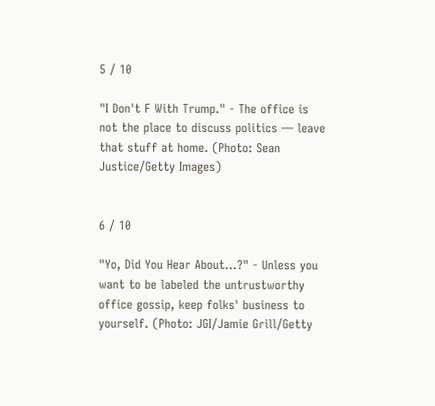5 / 10

"I Don't F With Trump." - The office is not the place to discuss politics — leave that stuff at home. (Photo: Sean Justice/Getty Images)


6 / 10

"Yo, Did You Hear About...?" - Unless you want to be labeled the untrustworthy office gossip, keep folks' business to yourself. (Photo: JGI/Jamie Grill/Getty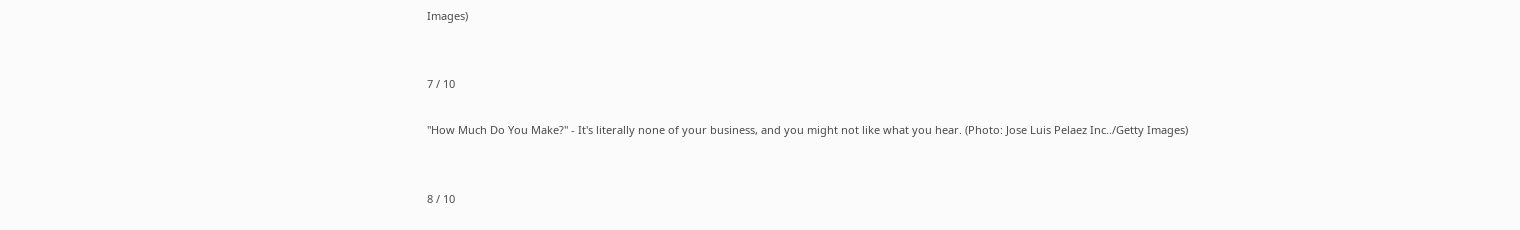Images)


7 / 10

"How Much Do You Make?" - It's literally none of your business, and you might not like what you hear. (Photo: Jose Luis Pelaez Inc../Getty Images)


8 / 10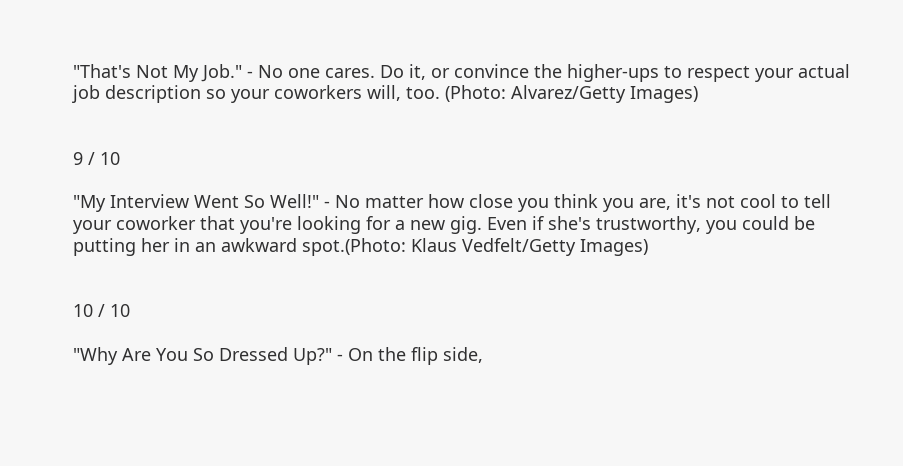"That's Not My Job." - No one cares. Do it, or convince the higher-ups to respect your actual job description so your coworkers will, too. (Photo: Alvarez/Getty Images)


9 / 10

"My Interview Went So Well!" - No matter how close you think you are, it's not cool to tell your coworker that you're looking for a new gig. Even if she's trustworthy, you could be putting her in an awkward spot.(Photo: Klaus Vedfelt/Getty Images)


10 / 10

"Why Are You So Dressed Up?" - On the flip side,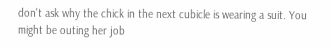don't ask why the chick in the next cubicle is wearing a suit. You might be outing her job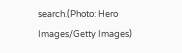search.(Photo: Hero Images/Getty Images)